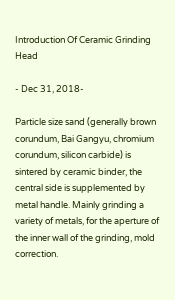Introduction Of Ceramic Grinding Head

- Dec 31, 2018-

Particle size sand (generally brown corundum, Bai Gangyu, chromium corundum, silicon carbide) is sintered by ceramic binder, the central side is supplemented by metal handle. Mainly grinding a variety of metals, for the aperture of the inner wall of the grinding, mold correction.